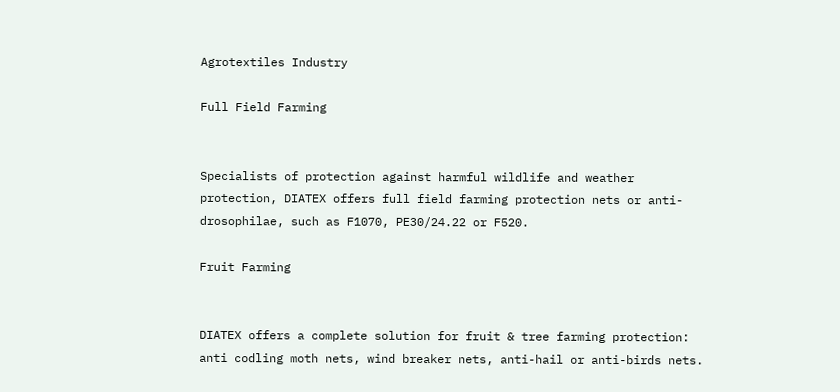Agrotextiles Industry

Full Field Farming


Specialists of protection against harmful wildlife and weather protection, DIATEX offers full field farming protection nets or anti-drosophilae, such as F1070, PE30/24.22 or F520.

Fruit Farming


DIATEX offers a complete solution for fruit & tree farming protection: anti codling moth nets, wind breaker nets, anti-hail or anti-birds nets.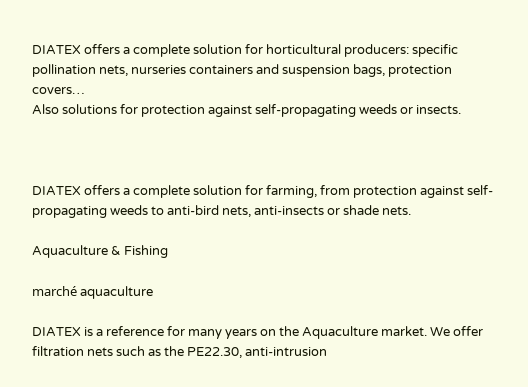DIATEX offers a complete solution for horticultural producers: specific pollination nets, nurseries containers and suspension bags, protection covers…
Also solutions for protection against self-propagating weeds or insects.



DIATEX offers a complete solution for farming, from protection against self-propagating weeds to anti-bird nets, anti-insects or shade nets.

Aquaculture & Fishing

marché aquaculture

DIATEX is a reference for many years on the Aquaculture market. We offer filtration nets such as the PE22.30, anti-intrusion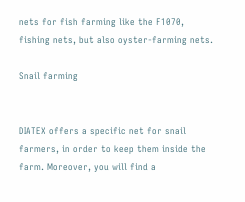nets for fish farming like the F1070, fishing nets, but also oyster-farming nets.

Snail farming


DIATEX offers a specific net for snail farmers, in order to keep them inside the farm. Moreover, you will find a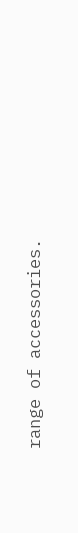range of accessories.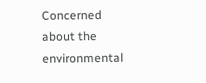Concerned about the environmental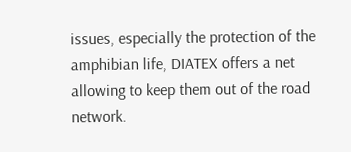issues, especially the protection of the amphibian life, DIATEX offers a net allowing to keep them out of the road network.